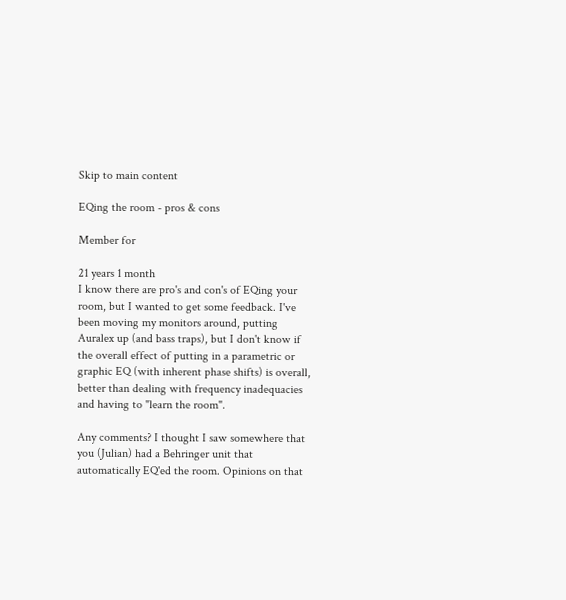Skip to main content

EQing the room - pros & cons

Member for

21 years 1 month
I know there are pro's and con's of EQing your room, but I wanted to get some feedback. I've been moving my monitors around, putting Auralex up (and bass traps), but I don't know if the overall effect of putting in a parametric or graphic EQ (with inherent phase shifts) is overall, better than dealing with frequency inadequacies and having to "learn the room".

Any comments? I thought I saw somewhere that you (Julian) had a Behringer unit that automatically EQ'ed the room. Opinions on that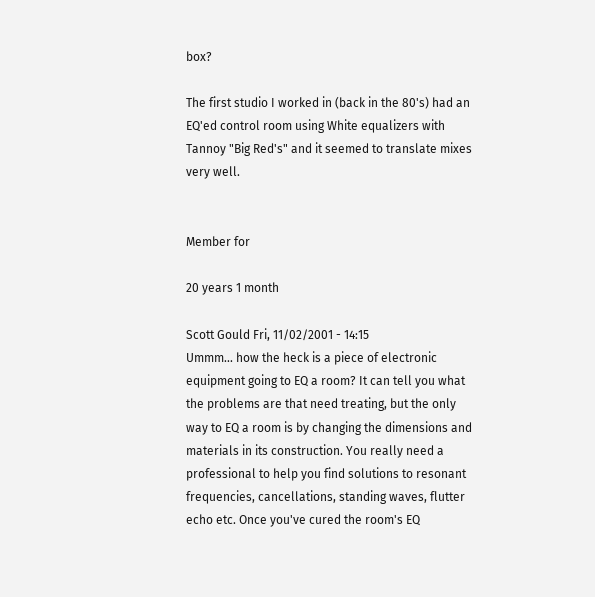box?

The first studio I worked in (back in the 80's) had an EQ'ed control room using White equalizers with Tannoy "Big Red's" and it seemed to translate mixes very well.


Member for

20 years 1 month

Scott Gould Fri, 11/02/2001 - 14:15
Ummm... how the heck is a piece of electronic equipment going to EQ a room? It can tell you what the problems are that need treating, but the only way to EQ a room is by changing the dimensions and materials in its construction. You really need a professional to help you find solutions to resonant frequencies, cancellations, standing waves, flutter echo etc. Once you've cured the room's EQ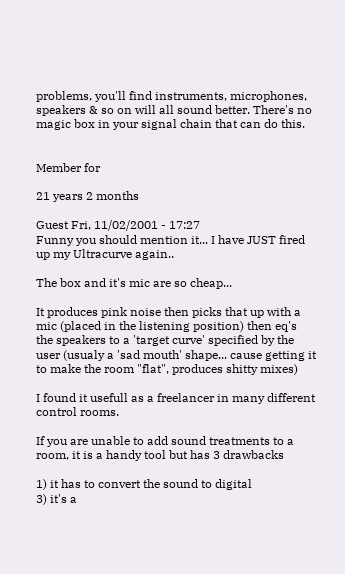problems, you'll find instruments, microphones, speakers & so on will all sound better. There's no magic box in your signal chain that can do this.


Member for

21 years 2 months

Guest Fri, 11/02/2001 - 17:27
Funny you should mention it... I have JUST fired up my Ultracurve again..

The box and it's mic are so cheap...

It produces pink noise then picks that up with a mic (placed in the listening position) then eq's the speakers to a 'target curve' specified by the user (usualy a 'sad mouth' shape... cause getting it to make the room "flat", produces shitty mixes)

I found it usefull as a freelancer in many different control rooms.

If you are unable to add sound treatments to a room, it is a handy tool but has 3 drawbacks

1) it has to convert the sound to digital
3) it's a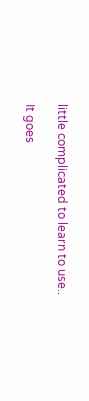little complicated to learn to use..

It goes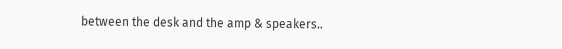between the desk and the amp & speakers..